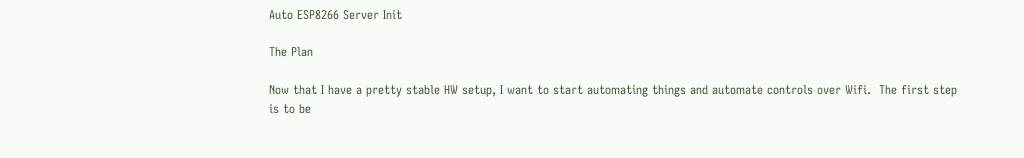Auto ESP8266 Server Init

The Plan

Now that I have a pretty stable HW setup, I want to start automating things and automate controls over Wifi.  The first step is to be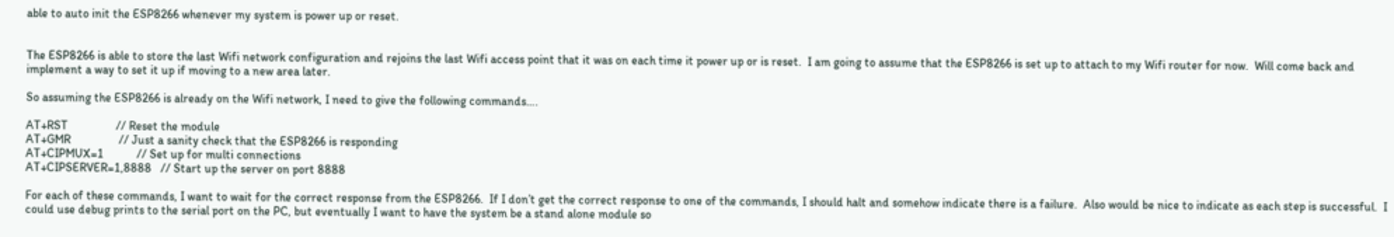able to auto init the ESP8266 whenever my system is power up or reset.


The ESP8266 is able to store the last Wifi network configuration and rejoins the last Wifi access point that it was on each time it power up or is reset.  I am going to assume that the ESP8266 is set up to attach to my Wifi router for now.  Will come back and implement a way to set it up if moving to a new area later.

So assuming the ESP8266 is already on the Wifi network, I need to give the following commands….

AT+RST                // Reset the module
AT+GMR                // Just a sanity check that the ESP8266 is responding
AT+CIPMUX=1           // Set up for multi connections
AT+CIPSERVER=1,8888   // Start up the server on port 8888

For each of these commands, I want to wait for the correct response from the ESP8266.  If I don’t get the correct response to one of the commands, I should halt and somehow indicate there is a failure.  Also would be nice to indicate as each step is successful.  I could use debug prints to the serial port on the PC, but eventually I want to have the system be a stand alone module so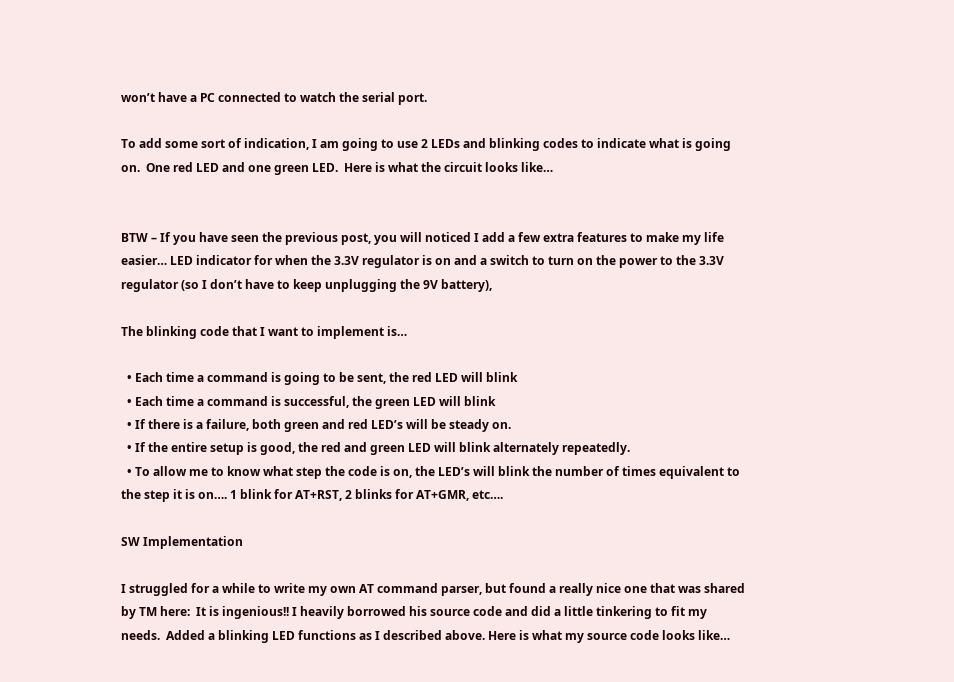won’t have a PC connected to watch the serial port.

To add some sort of indication, I am going to use 2 LEDs and blinking codes to indicate what is going on.  One red LED and one green LED.  Here is what the circuit looks like…


BTW – If you have seen the previous post, you will noticed I add a few extra features to make my life easier… LED indicator for when the 3.3V regulator is on and a switch to turn on the power to the 3.3V regulator (so I don’t have to keep unplugging the 9V battery),

The blinking code that I want to implement is…

  • Each time a command is going to be sent, the red LED will blink
  • Each time a command is successful, the green LED will blink
  • If there is a failure, both green and red LED’s will be steady on.
  • If the entire setup is good, the red and green LED will blink alternately repeatedly.
  • To allow me to know what step the code is on, the LED’s will blink the number of times equivalent to the step it is on…. 1 blink for AT+RST, 2 blinks for AT+GMR, etc….

SW Implementation

I struggled for a while to write my own AT command parser, but found a really nice one that was shared by TM here:  It is ingenious!! I heavily borrowed his source code and did a little tinkering to fit my needs.  Added a blinking LED functions as I described above. Here is what my source code looks like…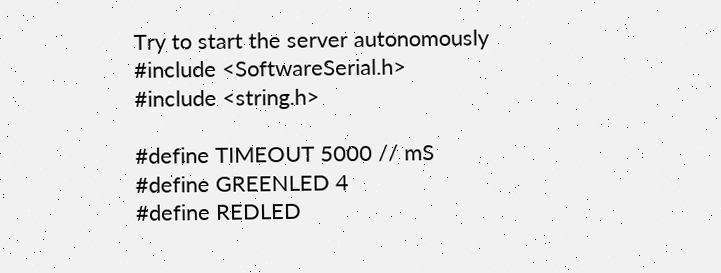Try to start the server autonomously
#include <SoftwareSerial.h>
#include <string.h>

#define TIMEOUT 5000 // mS
#define GREENLED 4
#define REDLED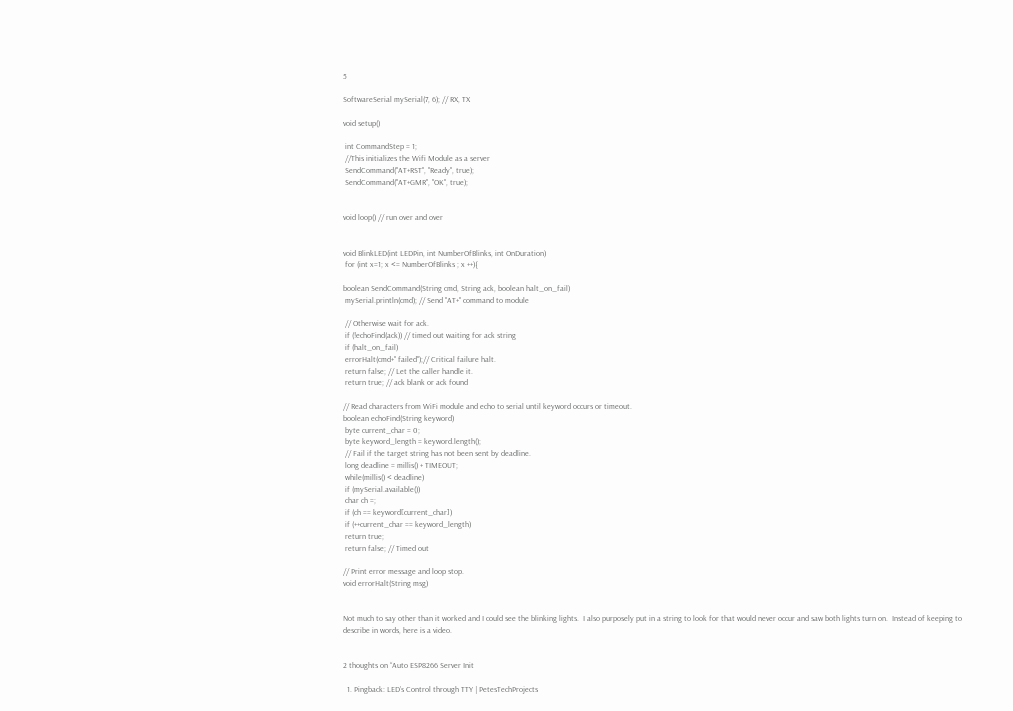5

SoftwareSerial mySerial(7, 6); // RX, TX

void setup()

 int CommandStep = 1;
 //This initializes the Wifi Module as a server
 SendCommand("AT+RST", "Ready", true);
 SendCommand("AT+GMR", "OK", true);


void loop() // run over and over


void BlinkLED(int LEDPin, int NumberOfBlinks, int OnDuration)
 for (int x=1; x <= NumberOfBlinks ; x ++){

boolean SendCommand(String cmd, String ack, boolean halt_on_fail)
 mySerial.println(cmd); // Send "AT+" command to module

 // Otherwise wait for ack.
 if (!echoFind(ack)) // timed out waiting for ack string
 if (halt_on_fail)
 errorHalt(cmd+" failed");// Critical failure halt.
 return false; // Let the caller handle it.
 return true; // ack blank or ack found

// Read characters from WiFi module and echo to serial until keyword occurs or timeout.
boolean echoFind(String keyword)
 byte current_char = 0;
 byte keyword_length = keyword.length();
 // Fail if the target string has not been sent by deadline.
 long deadline = millis() + TIMEOUT;
 while(millis() < deadline)
 if (mySerial.available())
 char ch =;
 if (ch == keyword[current_char])
 if (++current_char == keyword_length)
 return true;
 return false; // Timed out

// Print error message and loop stop.
void errorHalt(String msg)


Not much to say other than it worked and I could see the blinking lights.  I also purposely put in a string to look for that would never occur and saw both lights turn on.  Instead of keeping to describe in words, here is a video.


2 thoughts on “Auto ESP8266 Server Init

  1. Pingback: LED’s Control through TTY | PetesTechProjects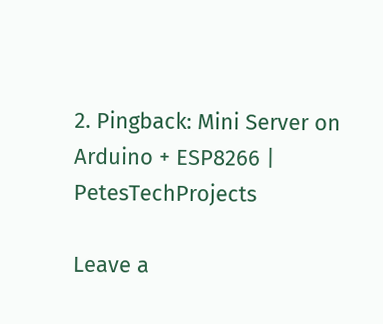2. Pingback: Mini Server on Arduino + ESP8266 | PetesTechProjects

Leave a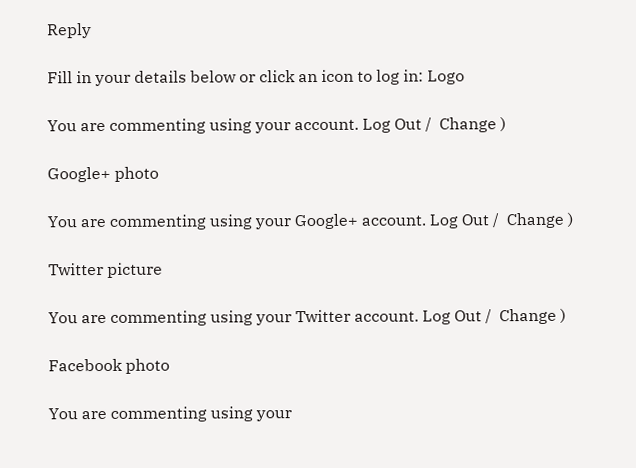Reply

Fill in your details below or click an icon to log in: Logo

You are commenting using your account. Log Out /  Change )

Google+ photo

You are commenting using your Google+ account. Log Out /  Change )

Twitter picture

You are commenting using your Twitter account. Log Out /  Change )

Facebook photo

You are commenting using your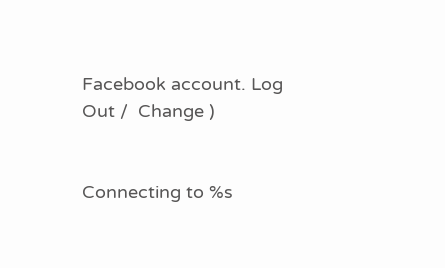Facebook account. Log Out /  Change )


Connecting to %s